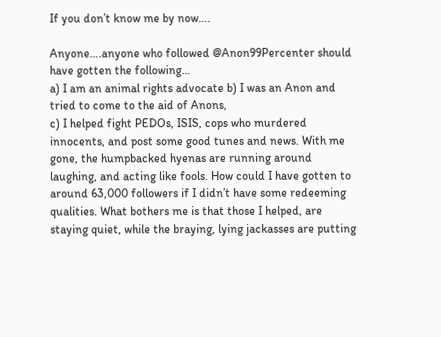If you don’t know me by now….

Anyone….anyone who followed @Anon99Percenter should have gotten the following…
a) I am an animal rights advocate b) I was an Anon and tried to come to the aid of Anons,
c) I helped fight PEDOs, ISIS, cops who murdered innocents, and post some good tunes and news. With me gone, the humpbacked hyenas are running around laughing, and acting like fools. How could I have gotten to around 63,000 followers if I didn’t have some redeeming qualities. What bothers me is that those I helped, are staying quiet, while the braying, lying jackasses are putting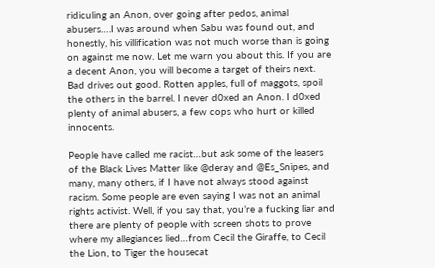ridiculing an Anon, over going after pedos, animal abusers….I was around when Sabu was found out, and honestly, his villification was not much worse than is going on against me now. Let me warn you about this. If you are a decent Anon, you will become a target of theirs next. Bad drives out good. Rotten apples, full of maggots, spoil the others in the barrel. I never d0xed an Anon. I d0xed plenty of animal abusers, a few cops who hurt or killed innocents.

People have called me racist…but ask some of the leasers of the Black Lives Matter like @deray and @Es_Snipes, and many, many others, if I have not always stood against racism. Some people are even saying I was not an animal rights activist. Well, if you say that, you’re a fucking liar and there are plenty of people with screen shots to prove where my allegiances lied…from Cecil the Giraffe, to Cecil the Lion, to Tiger the housecat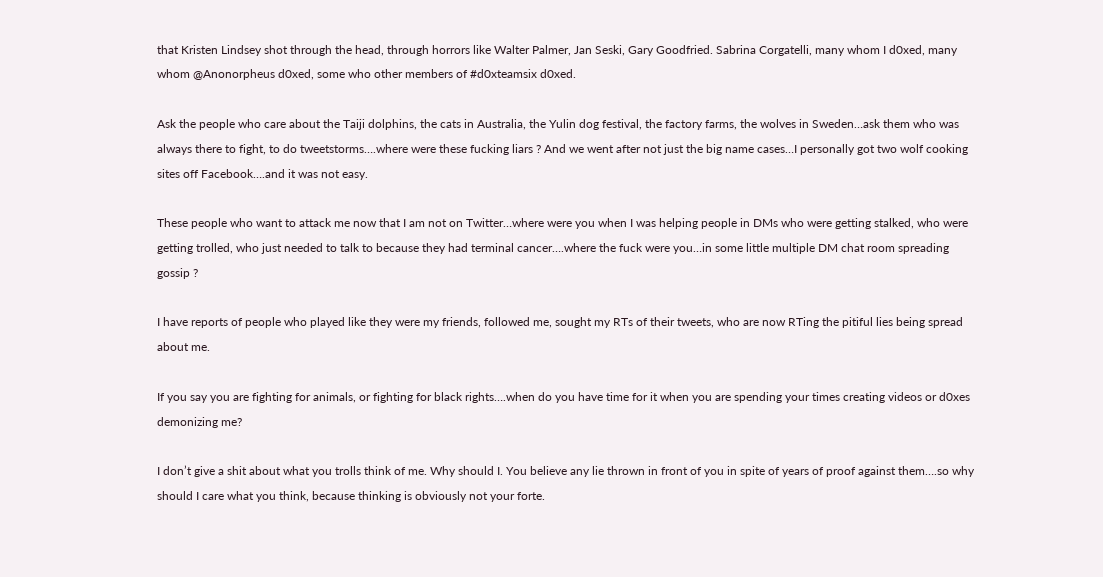that Kristen Lindsey shot through the head, through horrors like Walter Palmer, Jan Seski, Gary Goodfried. Sabrina Corgatelli, many whom I d0xed, many whom @Anonorpheus d0xed, some who other members of #d0xteamsix d0xed.

Ask the people who care about the Taiji dolphins, the cats in Australia, the Yulin dog festival, the factory farms, the wolves in Sweden…ask them who was always there to fight, to do tweetstorms….where were these fucking liars ? And we went after not just the big name cases…I personally got two wolf cooking sites off Facebook….and it was not easy.

These people who want to attack me now that I am not on Twitter…where were you when I was helping people in DMs who were getting stalked, who were getting trolled, who just needed to talk to because they had terminal cancer….where the fuck were you…in some little multiple DM chat room spreading gossip ?

I have reports of people who played like they were my friends, followed me, sought my RTs of their tweets, who are now RTing the pitiful lies being spread about me.

If you say you are fighting for animals, or fighting for black rights….when do you have time for it when you are spending your times creating videos or d0xes demonizing me?

I don’t give a shit about what you trolls think of me. Why should I. You believe any lie thrown in front of you in spite of years of proof against them….so why should I care what you think, because thinking is obviously not your forte.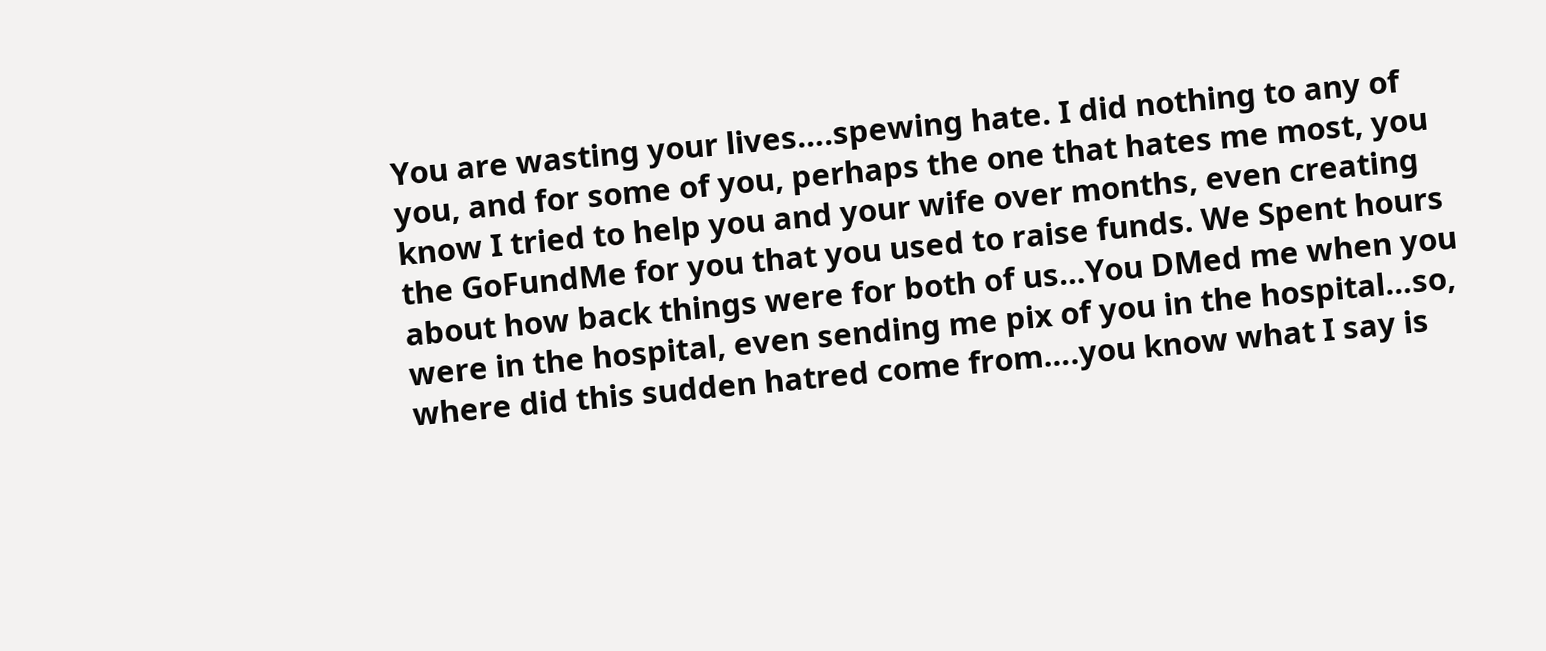You are wasting your lives….spewing hate. I did nothing to any of you, and for some of you, perhaps the one that hates me most, you know I tried to help you and your wife over months, even creating the GoFundMe for you that you used to raise funds. We Spent hours about how back things were for both of us…You DMed me when you were in the hospital, even sending me pix of you in the hospital…so, where did this sudden hatred come from….you know what I say is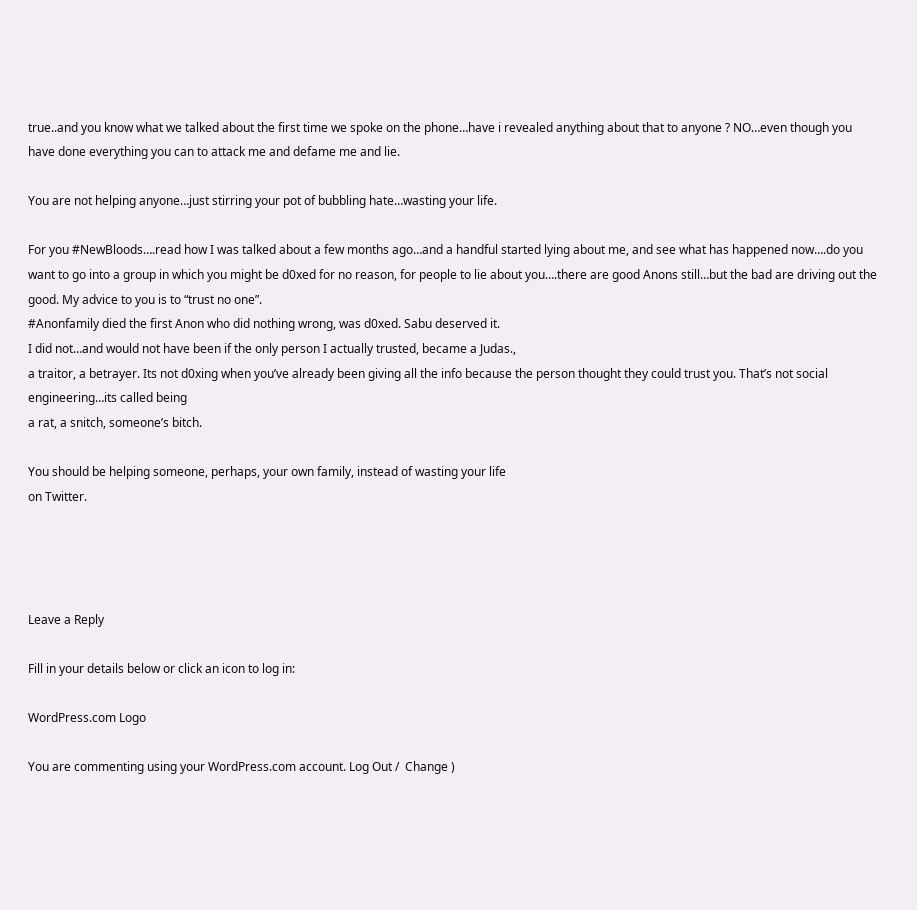true..and you know what we talked about the first time we spoke on the phone…have i revealed anything about that to anyone ? NO…even though you have done everything you can to attack me and defame me and lie.

You are not helping anyone…just stirring your pot of bubbling hate…wasting your life.

For you #NewBloods….read how I was talked about a few months ago…and a handful started lying about me, and see what has happened now….do you want to go into a group in which you might be d0xed for no reason, for people to lie about you….there are good Anons still…but the bad are driving out the good. My advice to you is to “trust no one”.
#Anonfamily died the first Anon who did nothing wrong, was d0xed. Sabu deserved it.
I did not…and would not have been if the only person I actually trusted, became a Judas.,
a traitor, a betrayer. Its not d0xing when you’ve already been giving all the info because the person thought they could trust you. That’s not social engineering…its called being
a rat, a snitch, someone’s bitch.

You should be helping someone, perhaps, your own family, instead of wasting your life
on Twitter.




Leave a Reply

Fill in your details below or click an icon to log in:

WordPress.com Logo

You are commenting using your WordPress.com account. Log Out /  Change )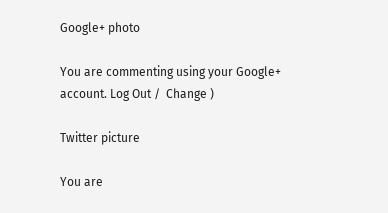Google+ photo

You are commenting using your Google+ account. Log Out /  Change )

Twitter picture

You are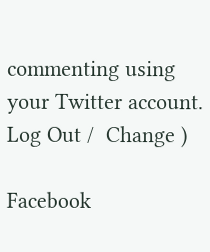commenting using your Twitter account. Log Out /  Change )

Facebook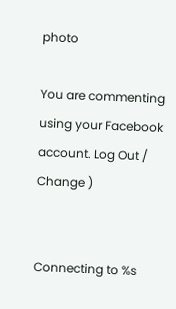photo

You are commenting using your Facebook account. Log Out /  Change )


Connecting to %s